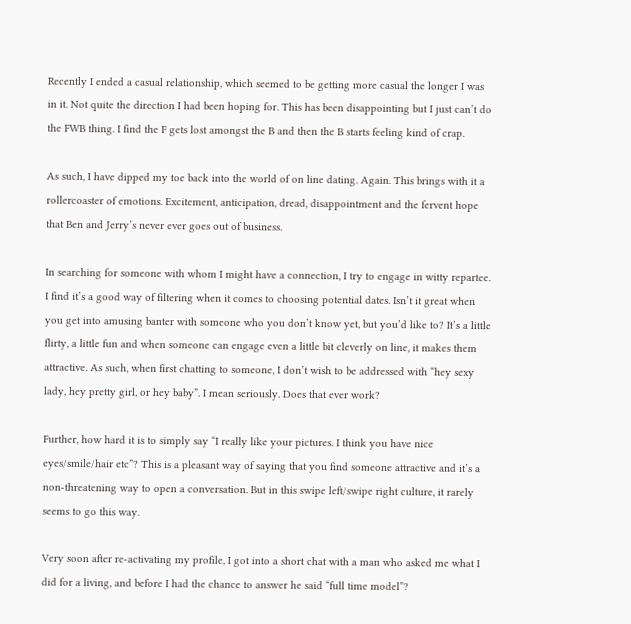Recently I ended a casual relationship, which seemed to be getting more casual the longer I was in it. Not quite the direction I had been hoping for. This has been disappointing but I just can’t do the FWB thing. I find the F gets lost amongst the B and then the B starts feeling kind of crap.

As such, I have dipped my toe back into the world of on line dating. Again. This brings with it a rollercoaster of emotions. Excitement, anticipation, dread, disappointment and the fervent hope that Ben and Jerry’s never ever goes out of business.

In searching for someone with whom I might have a connection, I try to engage in witty repartee. I find it’s a good way of filtering when it comes to choosing potential dates. Isn’t it great when you get into amusing banter with someone who you don’t know yet, but you’d like to? It’s a little flirty, a little fun and when someone can engage even a little bit cleverly on line, it makes them attractive. As such, when first chatting to someone, I don’t wish to be addressed with “hey sexy lady, hey pretty girl, or hey baby”. I mean seriously. Does that ever work?

Further, how hard it is to simply say “I really like your pictures. I think you have nice eyes/smile/hair etc”? This is a pleasant way of saying that you find someone attractive and it’s a non-threatening way to open a conversation. But in this swipe left/swipe right culture, it rarely seems to go this way.

Very soon after re-activating my profile, I got into a short chat with a man who asked me what I did for a living, and before I had the chance to answer he said “full time model”?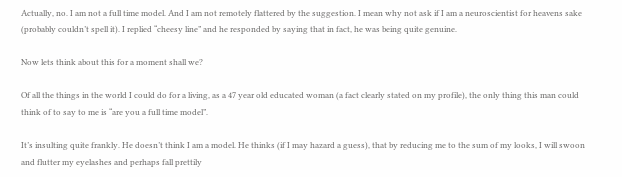Actually, no. I am not a full time model. And I am not remotely flattered by the suggestion. I mean why not ask if I am a neuroscientist for heavens sake (probably couldn’t spell it). I replied “cheesy line” and he responded by saying that in fact, he was being quite genuine.

Now lets think about this for a moment shall we?

Of all the things in the world I could do for a living, as a 47 year old educated woman (a fact clearly stated on my profile), the only thing this man could think of to say to me is “are you a full time model”.

It’s insulting quite frankly. He doesn’t think I am a model. He thinks (if I may hazard a guess), that by reducing me to the sum of my looks, I will swoon and flutter my eyelashes and perhaps fall prettily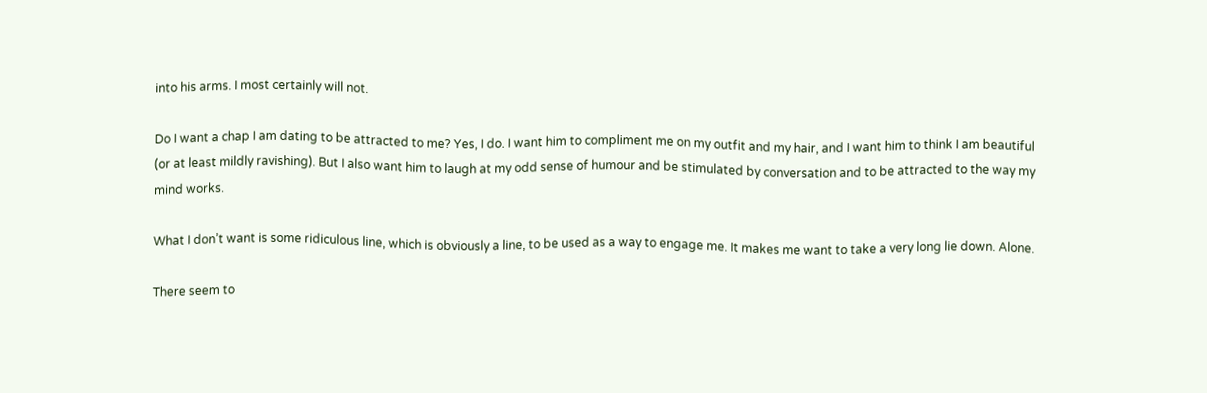into his arms. I most certainly will not.

Do I want a chap I am dating to be attracted to me? Yes, I do. I want him to compliment me on my outfit and my hair, and I want him to think I am beautiful (or at least mildly ravishing). But I also want him to laugh at my odd sense of humour and be stimulated by conversation and to be attracted to the way my mind works.

What I don’t want is some ridiculous line, which is obviously a line, to be used as a way to engage me. It makes me want to take a very long lie down. Alone.

There seem to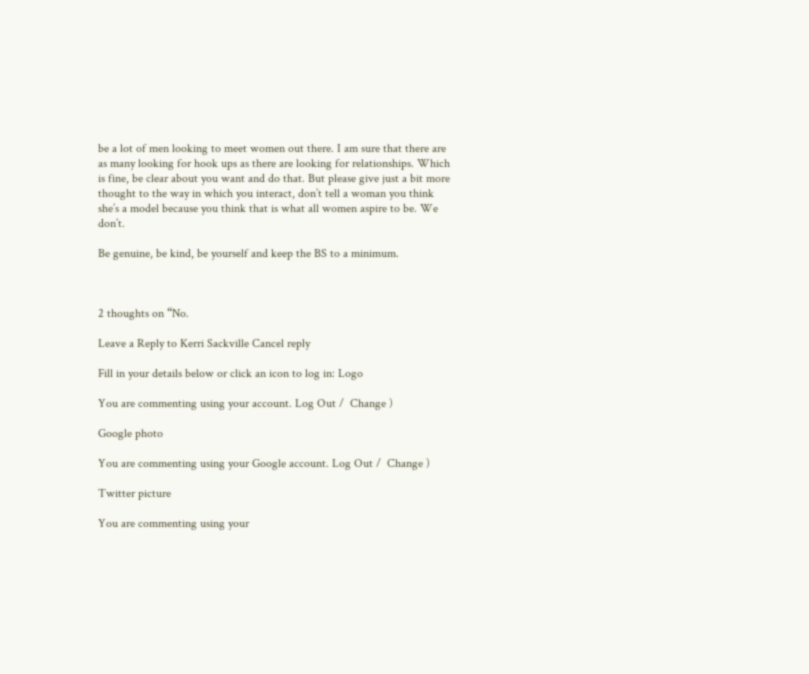be a lot of men looking to meet women out there. I am sure that there are as many looking for hook ups as there are looking for relationships. Which is fine, be clear about you want and do that. But please give just a bit more thought to the way in which you interact, don’t tell a woman you think she’s a model because you think that is what all women aspire to be. We don’t.

Be genuine, be kind, be yourself and keep the BS to a minimum.



2 thoughts on “No.

Leave a Reply to Kerri Sackville Cancel reply

Fill in your details below or click an icon to log in: Logo

You are commenting using your account. Log Out /  Change )

Google photo

You are commenting using your Google account. Log Out /  Change )

Twitter picture

You are commenting using your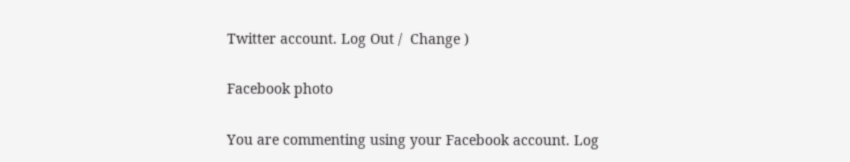Twitter account. Log Out /  Change )

Facebook photo

You are commenting using your Facebook account. Log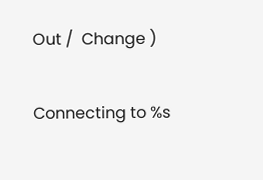Out /  Change )

Connecting to %s